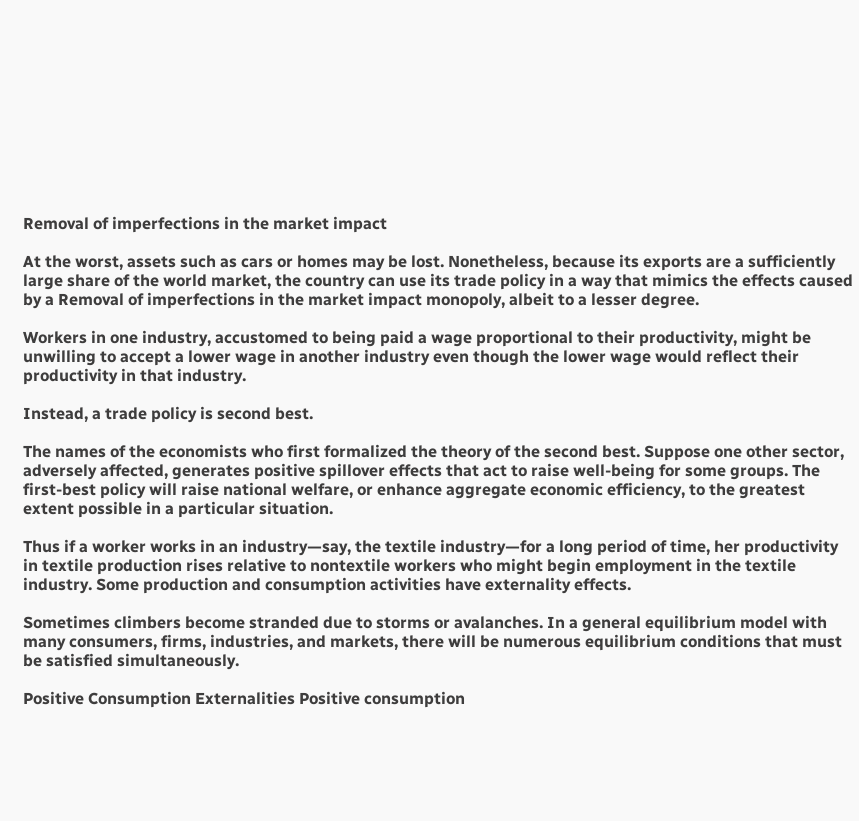Removal of imperfections in the market impact

At the worst, assets such as cars or homes may be lost. Nonetheless, because its exports are a sufficiently large share of the world market, the country can use its trade policy in a way that mimics the effects caused by a Removal of imperfections in the market impact monopoly, albeit to a lesser degree.

Workers in one industry, accustomed to being paid a wage proportional to their productivity, might be unwilling to accept a lower wage in another industry even though the lower wage would reflect their productivity in that industry.

Instead, a trade policy is second best.

The names of the economists who first formalized the theory of the second best. Suppose one other sector, adversely affected, generates positive spillover effects that act to raise well-being for some groups. The first-best policy will raise national welfare, or enhance aggregate economic efficiency, to the greatest extent possible in a particular situation.

Thus if a worker works in an industry—say, the textile industry—for a long period of time, her productivity in textile production rises relative to nontextile workers who might begin employment in the textile industry. Some production and consumption activities have externality effects.

Sometimes climbers become stranded due to storms or avalanches. In a general equilibrium model with many consumers, firms, industries, and markets, there will be numerous equilibrium conditions that must be satisfied simultaneously.

Positive Consumption Externalities Positive consumption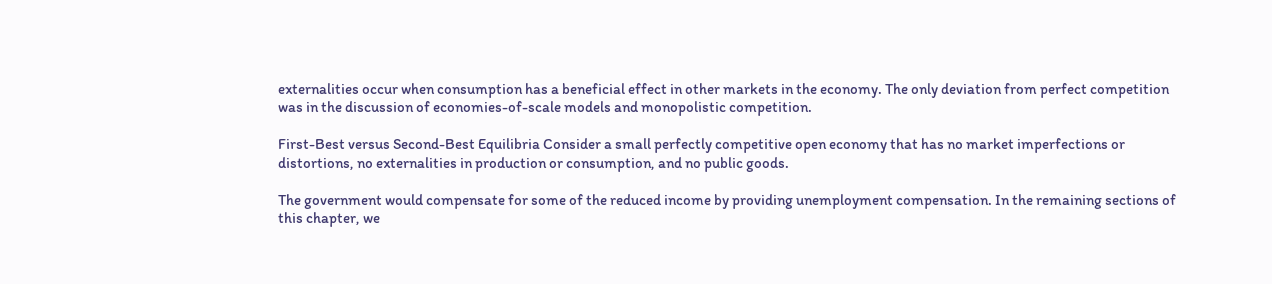externalities occur when consumption has a beneficial effect in other markets in the economy. The only deviation from perfect competition was in the discussion of economies-of-scale models and monopolistic competition.

First-Best versus Second-Best Equilibria Consider a small perfectly competitive open economy that has no market imperfections or distortions, no externalities in production or consumption, and no public goods.

The government would compensate for some of the reduced income by providing unemployment compensation. In the remaining sections of this chapter, we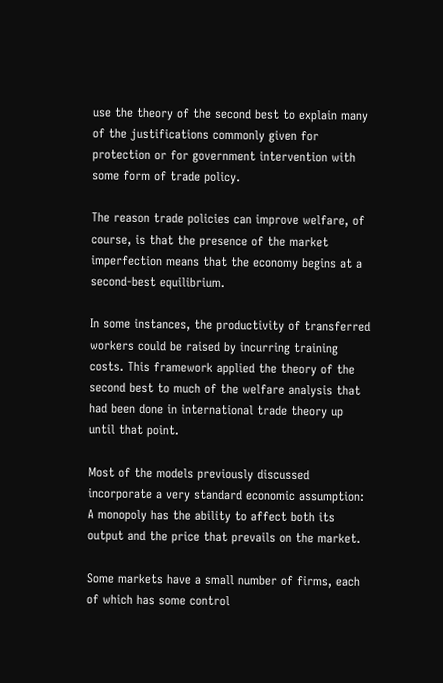use the theory of the second best to explain many of the justifications commonly given for protection or for government intervention with some form of trade policy.

The reason trade policies can improve welfare, of course, is that the presence of the market imperfection means that the economy begins at a second-best equilibrium.

In some instances, the productivity of transferred workers could be raised by incurring training costs. This framework applied the theory of the second best to much of the welfare analysis that had been done in international trade theory up until that point.

Most of the models previously discussed incorporate a very standard economic assumption: A monopoly has the ability to affect both its output and the price that prevails on the market.

Some markets have a small number of firms, each of which has some control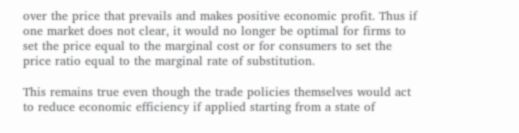over the price that prevails and makes positive economic profit. Thus if one market does not clear, it would no longer be optimal for firms to set the price equal to the marginal cost or for consumers to set the price ratio equal to the marginal rate of substitution.

This remains true even though the trade policies themselves would act to reduce economic efficiency if applied starting from a state of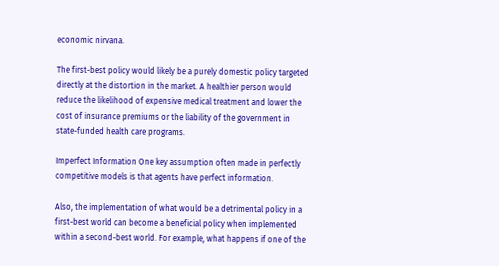economic nirvana.

The first-best policy would likely be a purely domestic policy targeted directly at the distortion in the market. A healthier person would reduce the likelihood of expensive medical treatment and lower the cost of insurance premiums or the liability of the government in state-funded health care programs.

Imperfect Information One key assumption often made in perfectly competitive models is that agents have perfect information.

Also, the implementation of what would be a detrimental policy in a first-best world can become a beneficial policy when implemented within a second-best world. For example, what happens if one of the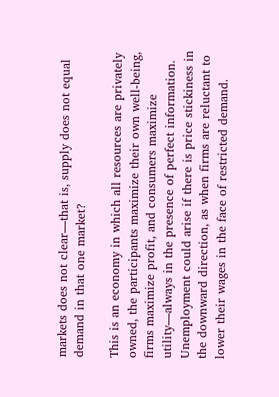markets does not clear—that is, supply does not equal demand in that one market?

This is an economy in which all resources are privately owned, the participants maximize their own well-being, firms maximize profit, and consumers maximize utility—always in the presence of perfect information. Unemployment could arise if there is price stickiness in the downward direction, as when firms are reluctant to lower their wages in the face of restricted demand.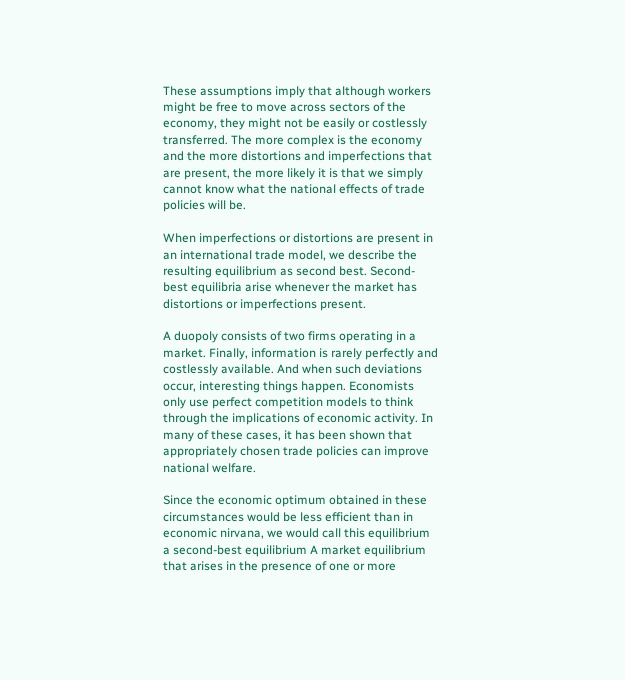These assumptions imply that although workers might be free to move across sectors of the economy, they might not be easily or costlessly transferred. The more complex is the economy and the more distortions and imperfections that are present, the more likely it is that we simply cannot know what the national effects of trade policies will be.

When imperfections or distortions are present in an international trade model, we describe the resulting equilibrium as second best. Second-best equilibria arise whenever the market has distortions or imperfections present.

A duopoly consists of two firms operating in a market. Finally, information is rarely perfectly and costlessly available. And when such deviations occur, interesting things happen. Economists only use perfect competition models to think through the implications of economic activity. In many of these cases, it has been shown that appropriately chosen trade policies can improve national welfare.

Since the economic optimum obtained in these circumstances would be less efficient than in economic nirvana, we would call this equilibrium a second-best equilibrium A market equilibrium that arises in the presence of one or more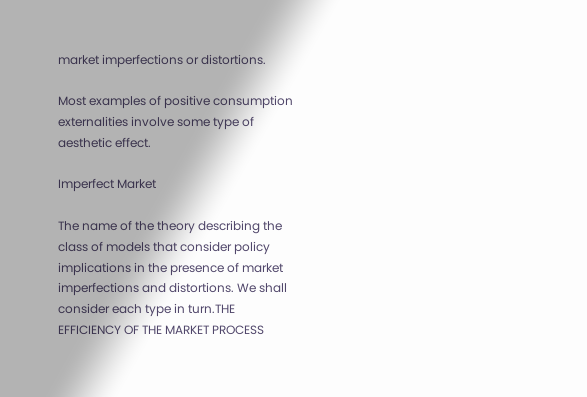market imperfections or distortions.

Most examples of positive consumption externalities involve some type of aesthetic effect.

Imperfect Market

The name of the theory describing the class of models that consider policy implications in the presence of market imperfections and distortions. We shall consider each type in turn.THE EFFICIENCY OF THE MARKET PROCESS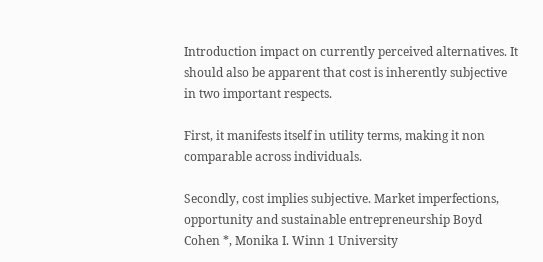Introduction impact on currently perceived alternatives. It should also be apparent that cost is inherently subjective in two important respects.

First, it manifests itself in utility terms, making it non comparable across individuals.

Secondly, cost implies subjective. Market imperfections, opportunity and sustainable entrepreneurship Boyd Cohen *, Monika I. Winn 1 University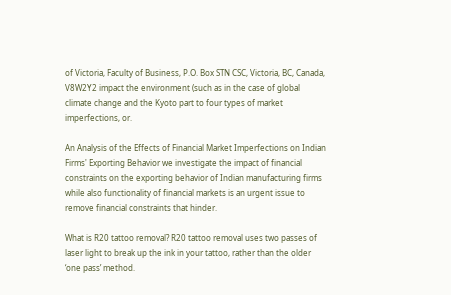of Victoria, Faculty of Business, P.O. Box STN CSC, Victoria, BC, Canada, V8W2Y2 impact the environment (such as in the case of global climate change and the Kyoto part to four types of market imperfections, or.

An Analysis of the Effects of Financial Market Imperfections on Indian Firms' Exporting Behavior we investigate the impact of financial constraints on the exporting behavior of Indian manufacturing firms while also functionality of financial markets is an urgent issue to remove financial constraints that hinder.

What is R20 tattoo removal? R20 tattoo removal uses two passes of laser light to break up the ink in your tattoo, rather than the older ‘one pass’ method.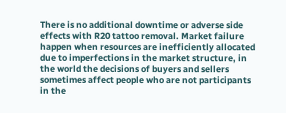There is no additional downtime or adverse side effects with R20 tattoo removal. Market failure happen when resources are inefficiently allocated due to imperfections in the market structure, in the world the decisions of buyers and sellers sometimes affect people who are not participants in the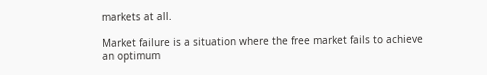markets at all.

Market failure is a situation where the free market fails to achieve an optimum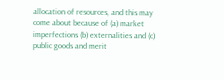allocation of resources, and this may come about because of (a) market imperfections (b) externalities and (c) public goods and merit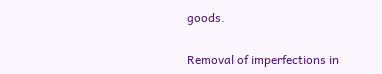goods.

Removal of imperfections in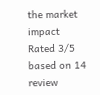the market impact
Rated 3/5 based on 14 review